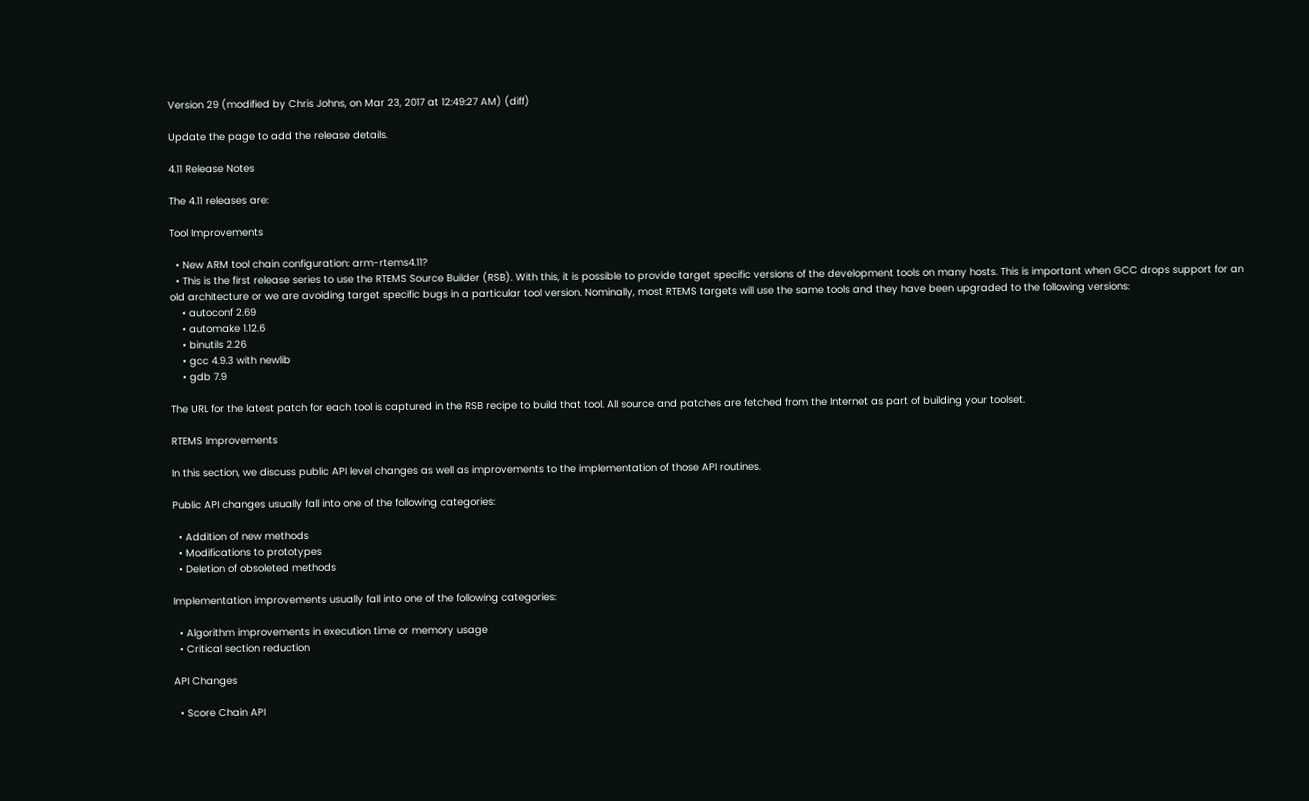Version 29 (modified by Chris Johns, on Mar 23, 2017 at 12:49:27 AM) (diff)

Update the page to add the release details.

4.11 Release Notes

The 4.11 releases are:

Tool Improvements

  • New ARM tool chain configuration: arm-rtems4.11?
  • This is the first release series to use the RTEMS Source Builder (RSB). With this, it is possible to provide target specific versions of the development tools on many hosts. This is important when GCC drops support for an old architecture or we are avoiding target specific bugs in a particular tool version. Nominally, most RTEMS targets will use the same tools and they have been upgraded to the following versions:
    • autoconf 2.69
    • automake 1.12.6
    • binutils 2.26
    • gcc 4.9.3 with newlib
    • gdb 7.9

The URL for the latest patch for each tool is captured in the RSB recipe to build that tool. All source and patches are fetched from the Internet as part of building your toolset.

RTEMS Improvements

In this section, we discuss public API level changes as well as improvements to the implementation of those API routines.

Public API changes usually fall into one of the following categories:

  • Addition of new methods
  • Modifications to prototypes
  • Deletion of obsoleted methods

Implementation improvements usually fall into one of the following categories:

  • Algorithm improvements in execution time or memory usage
  • Critical section reduction

API Changes

  • Score Chain API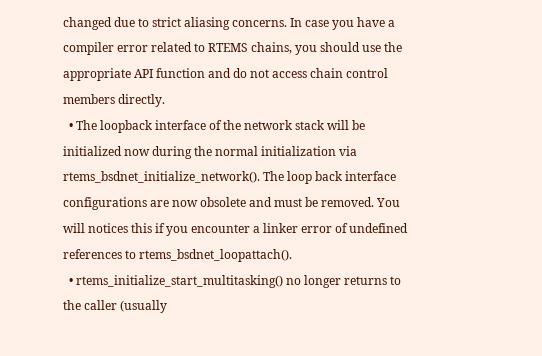changed due to strict aliasing concerns. In case you have a compiler error related to RTEMS chains, you should use the appropriate API function and do not access chain control members directly.
  • The loopback interface of the network stack will be initialized now during the normal initialization via rtems_bsdnet_initialize_network(). The loop back interface configurations are now obsolete and must be removed. You will notices this if you encounter a linker error of undefined references to rtems_bsdnet_loopattach().
  • rtems_initialize_start_multitasking() no longer returns to the caller (usually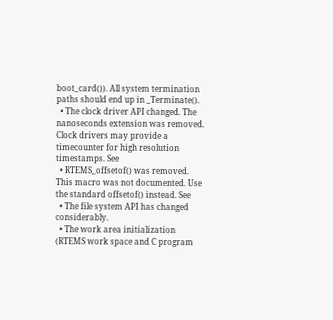boot_card()). All system termination paths should end up in _Terminate().
  • The clock driver API changed. The nanoseconds extension was removed. Clock drivers may provide a timecounter for high resolution timestamps. See
  • RTEMS_offsetof() was removed. This macro was not documented. Use the standard offsetof() instead. See
  • The file system API has changed considerably.
  • The work area initialization (RTEMS work space and C program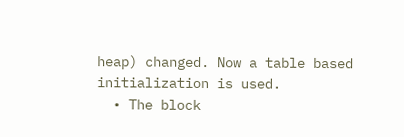heap) changed. Now a table based initialization is used.
  • The block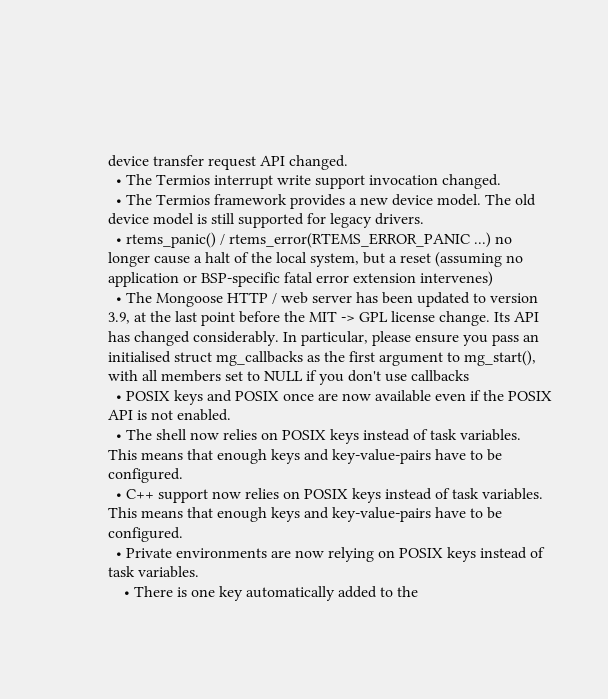device transfer request API changed.
  • The Termios interrupt write support invocation changed.
  • The Termios framework provides a new device model. The old device model is still supported for legacy drivers.
  • rtems_panic() / rtems_error(RTEMS_ERROR_PANIC ...) no longer cause a halt of the local system, but a reset (assuming no application or BSP-specific fatal error extension intervenes)
  • The Mongoose HTTP / web server has been updated to version 3.9, at the last point before the MIT -> GPL license change. Its API has changed considerably. In particular, please ensure you pass an initialised struct mg_callbacks as the first argument to mg_start(), with all members set to NULL if you don't use callbacks
  • POSIX keys and POSIX once are now available even if the POSIX API is not enabled.
  • The shell now relies on POSIX keys instead of task variables. This means that enough keys and key-value-pairs have to be configured.
  • C++ support now relies on POSIX keys instead of task variables. This means that enough keys and key-value-pairs have to be configured.
  • Private environments are now relying on POSIX keys instead of task variables.
    • There is one key automatically added to the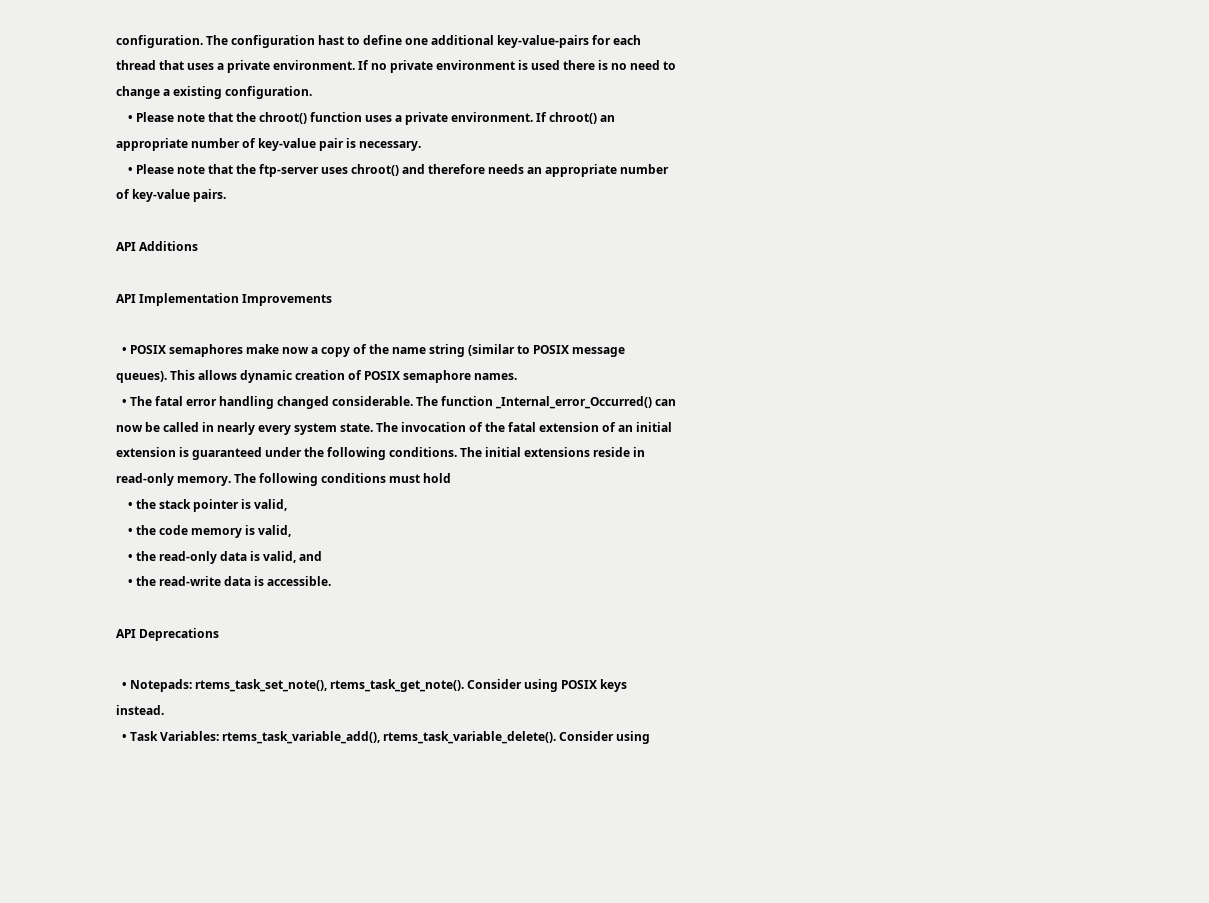configuration. The configuration hast to define one additional key-value-pairs for each thread that uses a private environment. If no private environment is used there is no need to change a existing configuration.
    • Please note that the chroot() function uses a private environment. If chroot() an appropriate number of key-value pair is necessary.
    • Please note that the ftp-server uses chroot() and therefore needs an appropriate number of key-value pairs.

API Additions

API Implementation Improvements

  • POSIX semaphores make now a copy of the name string (similar to POSIX message queues). This allows dynamic creation of POSIX semaphore names.
  • The fatal error handling changed considerable. The function _Internal_error_Occurred() can now be called in nearly every system state. The invocation of the fatal extension of an initial extension is guaranteed under the following conditions. The initial extensions reside in read-only memory. The following conditions must hold
    • the stack pointer is valid,
    • the code memory is valid,
    • the read-only data is valid, and
    • the read-write data is accessible.

API Deprecations

  • Notepads: rtems_task_set_note(), rtems_task_get_note(). Consider using POSIX keys instead.
  • Task Variables: rtems_task_variable_add(), rtems_task_variable_delete(). Consider using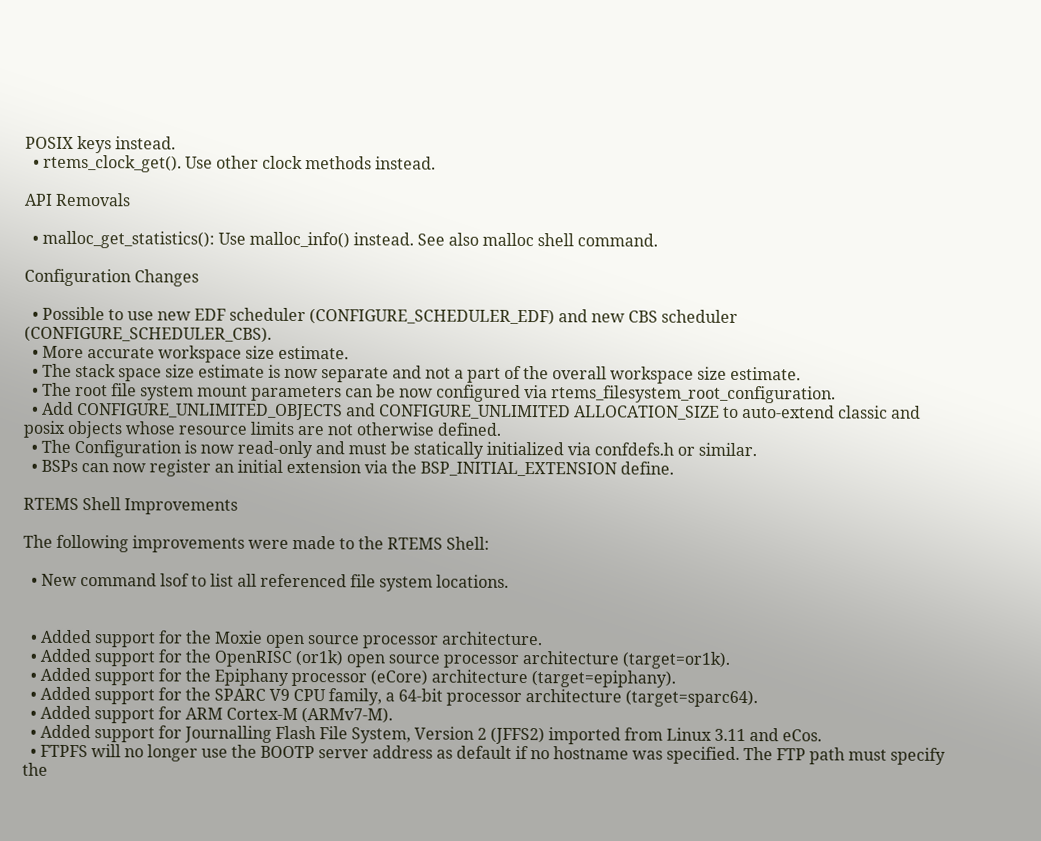POSIX keys instead.
  • rtems_clock_get(). Use other clock methods instead.

API Removals

  • malloc_get_statistics(): Use malloc_info() instead. See also malloc shell command.

Configuration Changes

  • Possible to use new EDF scheduler (CONFIGURE_SCHEDULER_EDF) and new CBS scheduler (CONFIGURE_SCHEDULER_CBS).
  • More accurate workspace size estimate.
  • The stack space size estimate is now separate and not a part of the overall workspace size estimate.
  • The root file system mount parameters can be now configured via rtems_filesystem_root_configuration.
  • Add CONFIGURE_UNLIMITED_OBJECTS and CONFIGURE_UNLIMITED ALLOCATION_SIZE to auto-extend classic and posix objects whose resource limits are not otherwise defined.
  • The Configuration is now read-only and must be statically initialized via confdefs.h or similar.
  • BSPs can now register an initial extension via the BSP_INITIAL_EXTENSION define.

RTEMS Shell Improvements

The following improvements were made to the RTEMS Shell:

  • New command lsof to list all referenced file system locations.


  • Added support for the Moxie open source processor architecture.
  • Added support for the OpenRISC (or1k) open source processor architecture (target=or1k).
  • Added support for the Epiphany processor (eCore) architecture (target=epiphany).
  • Added support for the SPARC V9 CPU family, a 64-bit processor architecture (target=sparc64).
  • Added support for ARM Cortex-M (ARMv7-M).
  • Added support for Journalling Flash File System, Version 2 (JFFS2) imported from Linux 3.11 and eCos.
  • FTPFS will no longer use the BOOTP server address as default if no hostname was specified. The FTP path must specify the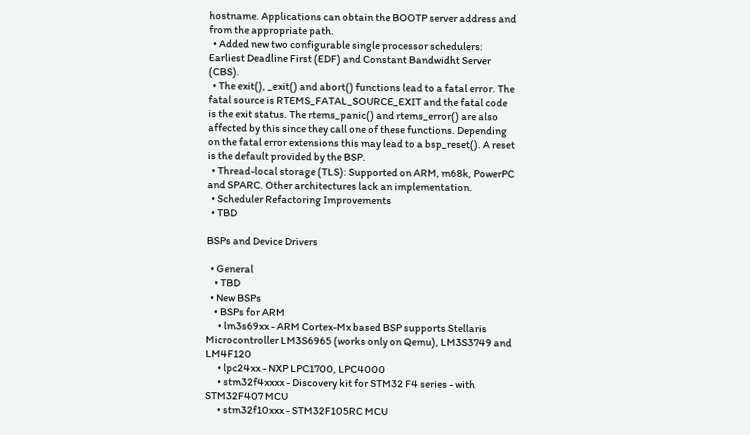hostname. Applications can obtain the BOOTP server address and from the appropriate path.
  • Added new two configurable single processor schedulers: Earliest Deadline First (EDF) and Constant Bandwidht Server (CBS).
  • The exit(), _exit() and abort() functions lead to a fatal error. The fatal source is RTEMS_FATAL_SOURCE_EXIT and the fatal code is the exit status. The rtems_panic() and rtems_error() are also affected by this since they call one of these functions. Depending on the fatal error extensions this may lead to a bsp_reset(). A reset is the default provided by the BSP.
  • Thread-local storage (TLS): Supported on ARM, m68k, PowerPC and SPARC. Other architectures lack an implementation.
  • Scheduler Refactoring Improvements
  • TBD

BSPs and Device Drivers

  • General
    • TBD
  • New BSPs
    • BSPs for ARM
      • lm3s69xx - ARM Cortex-Mx based BSP supports Stellaris Microcontroller LM3S6965 (works only on Qemu), LM3S3749 and LM4F120
      • lpc24xx - NXP LPC1700, LPC4000
      • stm32f4xxxx - Discovery kit for STM32 F4 series - with STM32F407 MCU
      • stm32f10xxx - STM32F105RC MCU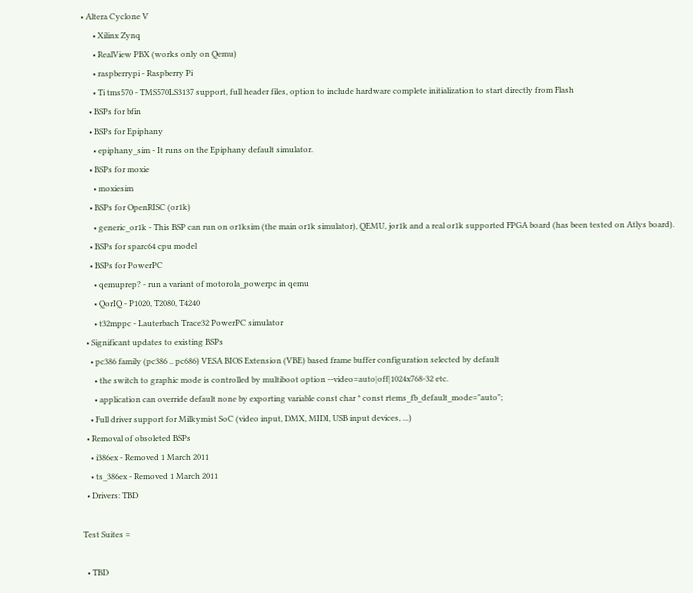• Altera Cyclone V
      • Xilinx Zynq
      • RealView PBX (works only on Qemu)
      • raspberrypi - Raspberry Pi
      • Ti tms570 - TMS570LS3137 support, full header files, option to include hardware complete initialization to start directly from Flash
    • BSPs for bfin
    • BSPs for Epiphany
      • epiphany_sim - It runs on the Epiphany default simulator.
    • BSPs for moxie
      • moxiesim
    • BSPs for OpenRISC (or1k)
      • generic_or1k - This BSP can run on or1ksim (the main or1k simulator), QEMU, jor1k and a real or1k supported FPGA board (has been tested on Atlys board).
    • BSPs for sparc64 cpu model
    • BSPs for PowerPC
      • qemuprep? - run a variant of motorola_powerpc in qemu
      • QorIQ - P1020, T2080, T4240
      • t32mppc - Lauterbach Trace32 PowerPC simulator
  • Significant updates to existing BSPs
    • pc386 family (pc386 .. pc686) VESA BIOS Extension (VBE) based frame buffer configuration selected by default
      • the switch to graphic mode is controlled by multiboot option --video=auto|off|1024x768-32 etc.
      • application can override default none by exporting variable const char * const rtems_fb_default_mode="auto";
    • Full driver support for Milkymist SoC (video input, DMX, MIDI, USB input devices, ...)
  • Removal of obsoleted BSPs
    • i386ex - Removed 1 March 2011
    • ts_386ex - Removed 1 March 2011
  • Drivers: TBD

Test Suites =

  • TBD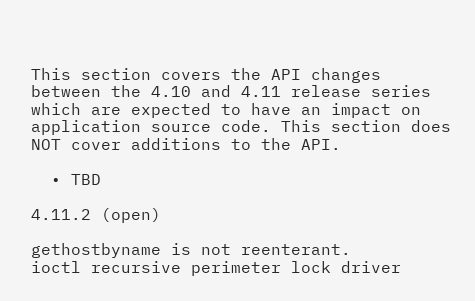This section covers the API changes between the 4.10 and 4.11 release series which are expected to have an impact on application source code. This section does NOT cover additions to the API.

  • TBD

4.11.2 (open)

gethostbyname is not reenterant.
ioctl recursive perimeter lock driver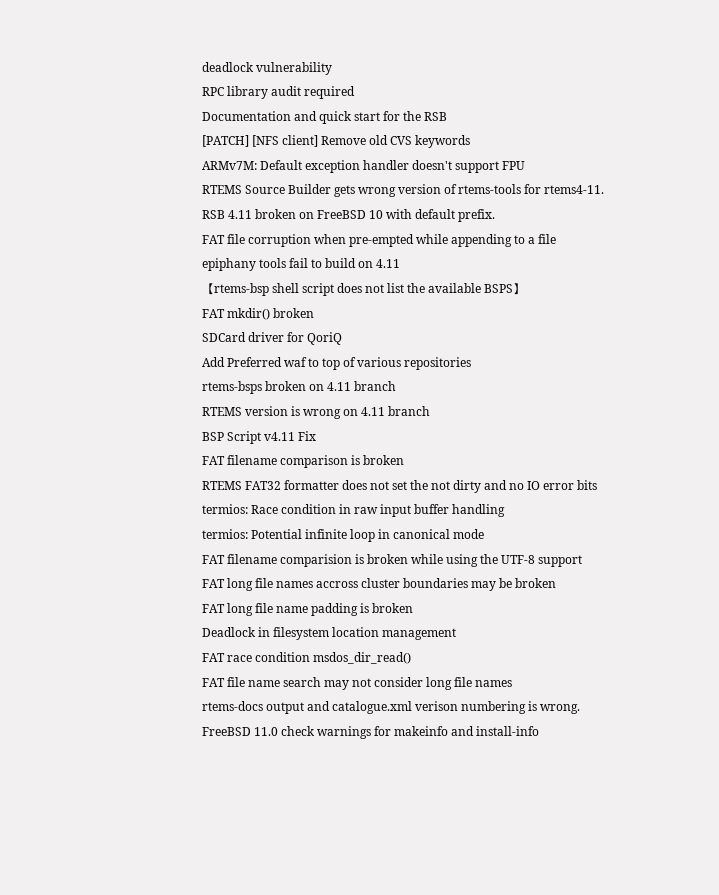deadlock vulnerability
RPC library audit required
Documentation and quick start for the RSB
[PATCH] [NFS client] Remove old CVS keywords
ARMv7M: Default exception handler doesn't support FPU
RTEMS Source Builder gets wrong version of rtems-tools for rtems4-11.
RSB 4.11 broken on FreeBSD 10 with default prefix.
FAT file corruption when pre-empted while appending to a file
epiphany tools fail to build on 4.11
【rtems-bsp shell script does not list the available BSPS】
FAT mkdir() broken
SDCard driver for QoriQ
Add Preferred waf to top of various repositories
rtems-bsps broken on 4.11 branch
RTEMS version is wrong on 4.11 branch
BSP Script v4.11 Fix
FAT filename comparison is broken
RTEMS FAT32 formatter does not set the not dirty and no IO error bits
termios: Race condition in raw input buffer handling
termios: Potential infinite loop in canonical mode
FAT filename comparision is broken while using the UTF-8 support
FAT long file names accross cluster boundaries may be broken
FAT long file name padding is broken
Deadlock in filesystem location management
FAT race condition msdos_dir_read()
FAT file name search may not consider long file names
rtems-docs output and catalogue.xml verison numbering is wrong.
FreeBSD 11.0 check warnings for makeinfo and install-info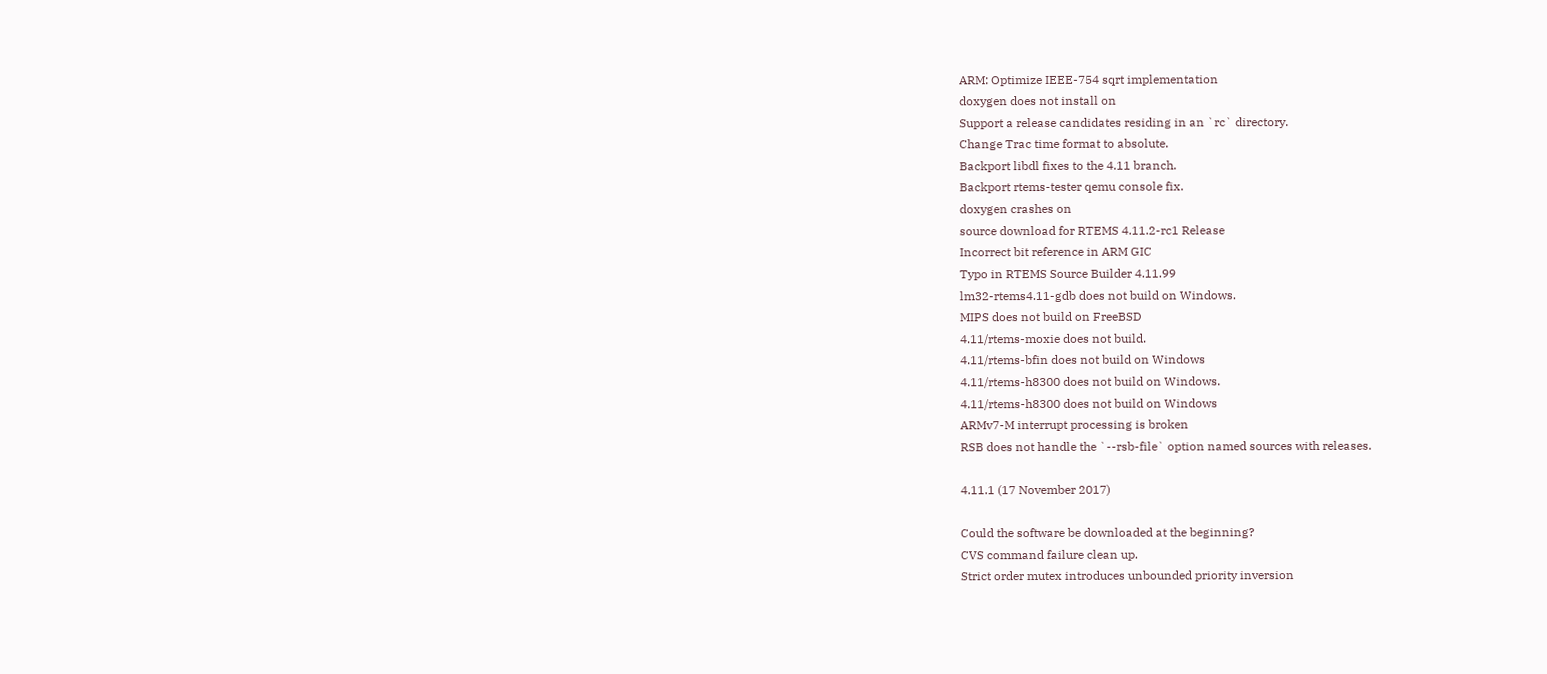ARM: Optimize IEEE-754 sqrt implementation
doxygen does not install on
Support a release candidates residing in an `rc` directory.
Change Trac time format to absolute.
Backport libdl fixes to the 4.11 branch.
Backport rtems-tester qemu console fix.
doxygen crashes on
source download for RTEMS 4.11.2-rc1 Release
Incorrect bit reference in ARM GIC
Typo in RTEMS Source Builder 4.11.99
lm32-rtems4.11-gdb does not build on Windows.
MIPS does not build on FreeBSD
4.11/rtems-moxie does not build.
4.11/rtems-bfin does not build on Windows
4.11/rtems-h8300 does not build on Windows.
4.11/rtems-h8300 does not build on Windows
ARMv7-M interrupt processing is broken
RSB does not handle the `--rsb-file` option named sources with releases.

4.11.1 (17 November 2017)

Could the software be downloaded at the beginning?
CVS command failure clean up.
Strict order mutex introduces unbounded priority inversion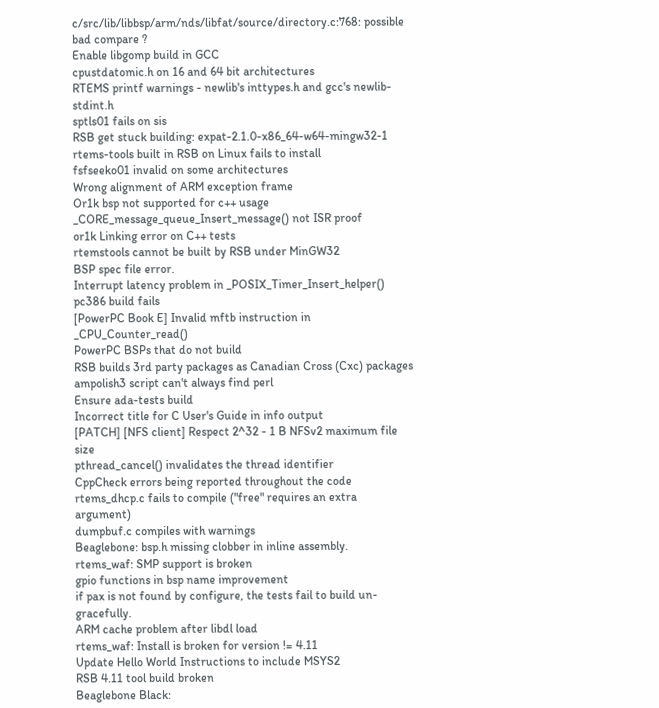c/src/lib/libbsp/arm/nds/libfat/source/directory.c:768: possible bad compare ?
Enable libgomp build in GCC
cpustdatomic.h on 16 and 64 bit architectures
RTEMS printf warnings - newlib's inttypes.h and gcc's newlib-stdint.h
sptls01 fails on sis
RSB get stuck building: expat-2.1.0-x86_64-w64-mingw32-1
rtems-tools built in RSB on Linux fails to install
fsfseeko01 invalid on some architectures
Wrong alignment of ARM exception frame
Or1k bsp not supported for c++ usage
_CORE_message_queue_Insert_message() not ISR proof
or1k Linking error on C++ tests
rtemstools cannot be built by RSB under MinGW32
BSP spec file error.
Interrupt latency problem in _POSIX_Timer_Insert_helper()
pc386 build fails
[PowerPC Book E] Invalid mftb instruction in _CPU_Counter_read()
PowerPC BSPs that do not build
RSB builds 3rd party packages as Canadian Cross (Cxc) packages
ampolish3 script can't always find perl
Ensure ada-tests build
Incorrect title for C User's Guide in info output
[PATCH] [NFS client] Respect 2^32 - 1 B NFSv2 maximum file size
pthread_cancel() invalidates the thread identifier
CppCheck errors being reported throughout the code
rtems_dhcp.c fails to compile ("free" requires an extra argument)
dumpbuf.c compiles with warnings
Beaglebone: bsp.h missing clobber in inline assembly.
rtems_waf: SMP support is broken
gpio functions in bsp name improvement
if pax is not found by configure, the tests fail to build un-gracefully.
ARM cache problem after libdl load
rtems_waf: Install is broken for version != 4.11
Update Hello World Instructions to include MSYS2
RSB 4.11 tool build broken
Beaglebone Black: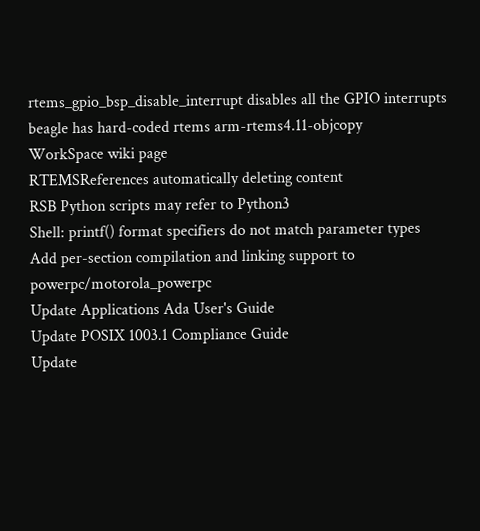rtems_gpio_bsp_disable_interrupt disables all the GPIO interrupts
beagle has hard-coded rtems arm-rtems4.11-objcopy
WorkSpace wiki page
RTEMSReferences automatically deleting content
RSB Python scripts may refer to Python3
Shell: printf() format specifiers do not match parameter types
Add per-section compilation and linking support to powerpc/motorola_powerpc
Update Applications Ada User's Guide
Update POSIX 1003.1 Compliance Guide
Update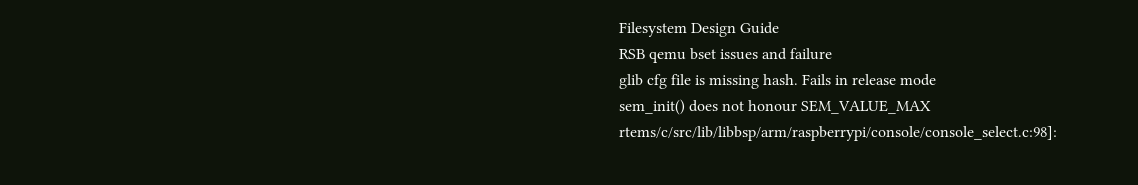Filesystem Design Guide
RSB qemu bset issues and failure
glib cfg file is missing hash. Fails in release mode
sem_init() does not honour SEM_VALUE_MAX
rtems/c/src/lib/libbsp/arm/raspberrypi/console/console_select.c:98]: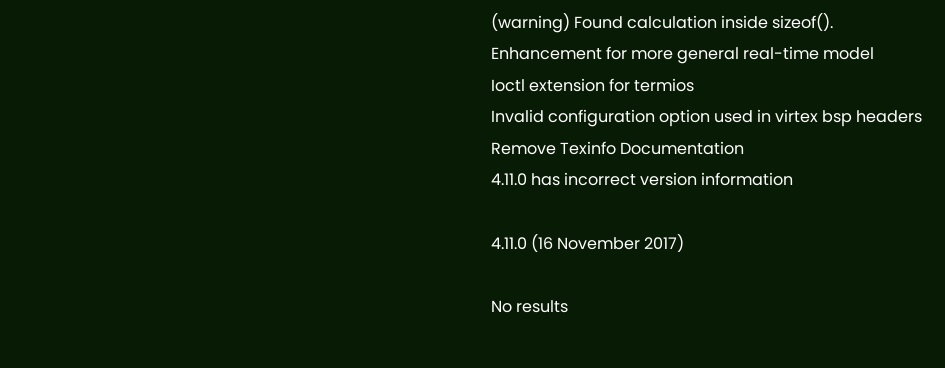(warning) Found calculation inside sizeof().
Enhancement for more general real-time model
Ioctl extension for termios
Invalid configuration option used in virtex bsp headers
Remove Texinfo Documentation
4.11.0 has incorrect version information

4.11.0 (16 November 2017)

No results